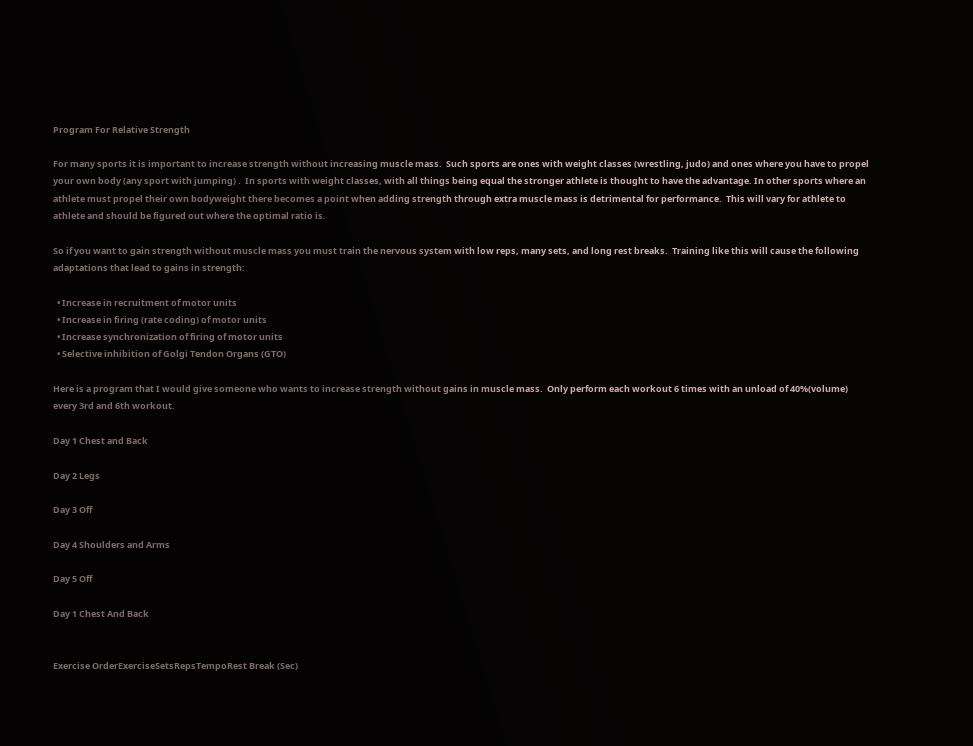Program For Relative Strength

For many sports it is important to increase strength without increasing muscle mass.  Such sports are ones with weight classes (wrestling, judo) and ones where you have to propel your own body (any sport with jumping) .  In sports with weight classes, with all things being equal the stronger athlete is thought to have the advantage. In other sports where an athlete must propel their own bodyweight there becomes a point when adding strength through extra muscle mass is detrimental for performance.  This will vary for athlete to athlete and should be figured out where the optimal ratio is.

So if you want to gain strength without muscle mass you must train the nervous system with low reps, many sets, and long rest breaks.  Training like this will cause the following adaptations that lead to gains in strength:

  • Increase in recruitment of motor units
  • Increase in firing (rate coding) of motor units
  • Increase synchronization of firing of motor units
  • Selective inhibition of Golgi Tendon Organs (GTO)

Here is a program that I would give someone who wants to increase strength without gains in muscle mass.  Only perform each workout 6 times with an unload of 40%(volume) every 3rd and 6th workout.

Day 1 Chest and Back

Day 2 Legs

Day 3 Off

Day 4 Shoulders and Arms

Day 5 Off

Day 1 Chest And Back


Exercise OrderExerciseSetsRepsTempoRest Break (Sec)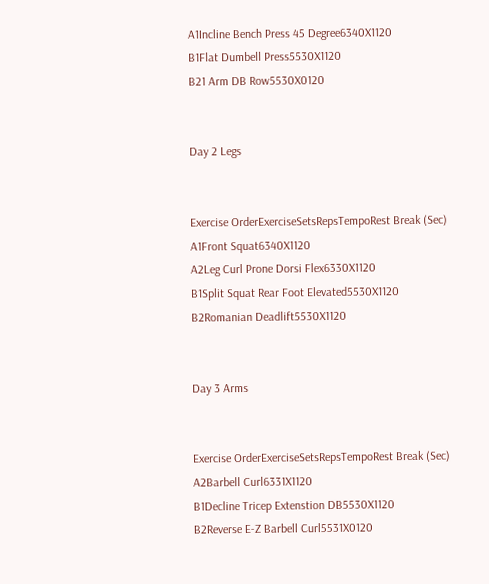A1Incline Bench Press 45 Degree6340X1120
B1Flat Dumbell Press5530X1120
B21 Arm DB Row5530X0120


Day 2 Legs


Exercise OrderExerciseSetsRepsTempoRest Break (Sec)
A1Front Squat6340X1120
A2Leg Curl Prone Dorsi Flex6330X1120
B1Split Squat Rear Foot Elevated5530X1120
B2Romanian Deadlift5530X1120


Day 3 Arms


Exercise OrderExerciseSetsRepsTempoRest Break (Sec)
A2Barbell Curl6331X1120
B1Decline Tricep Extenstion DB5530X1120
B2Reverse E-Z Barbell Curl5531X0120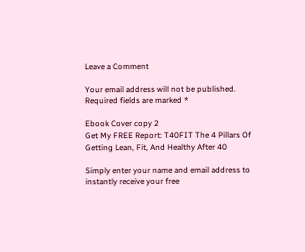Leave a Comment

Your email address will not be published. Required fields are marked *

Ebook Cover copy 2
Get My FREE Report: T40FIT The 4 Pillars Of Getting Lean, Fit, And Healthy After 40

Simply enter your name and email address to instantly receive your free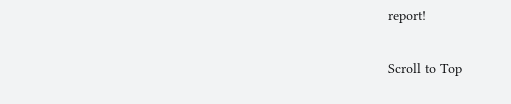report!

Scroll to Top